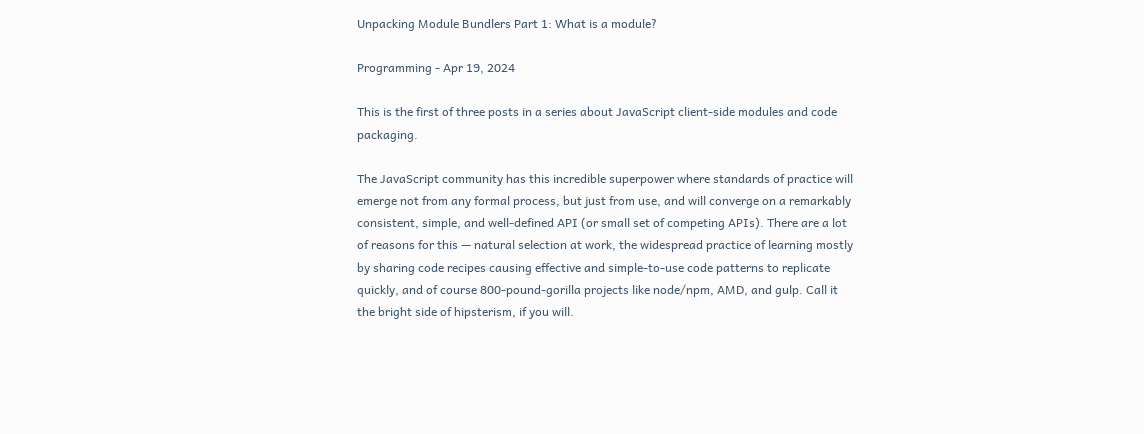Unpacking Module Bundlers Part 1: What is a module?

Programming - Apr 19, 2024

This is the first of three posts in a series about JavaScript client-side modules and code packaging.

The JavaScript community has this incredible superpower where standards of practice will emerge not from any formal process, but just from use, and will converge on a remarkably consistent, simple, and well-defined API (or small set of competing APIs). There are a lot of reasons for this — natural selection at work, the widespread practice of learning mostly by sharing code recipes causing effective and simple-to-use code patterns to replicate quickly, and of course 800-pound-gorilla projects like node/npm, AMD, and gulp. Call it the bright side of hipsterism, if you will.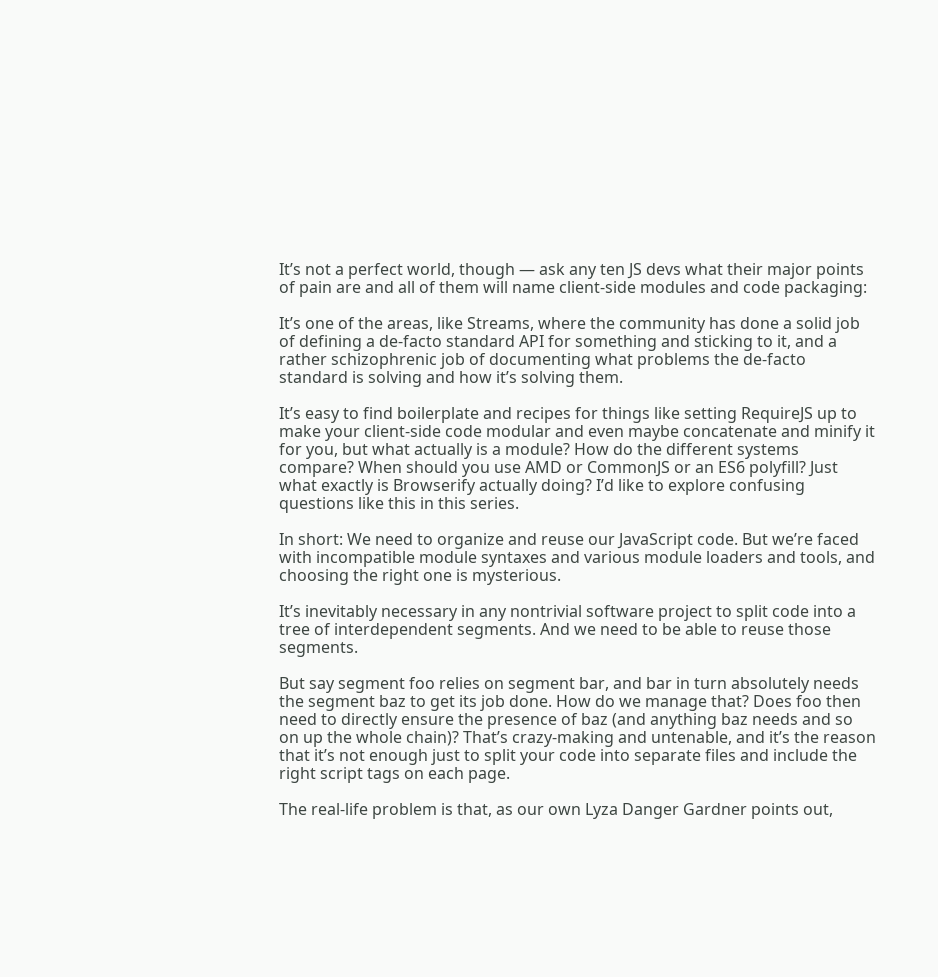It’s not a perfect world, though — ask any ten JS devs what their major points of pain are and all of them will name client-side modules and code packaging:

It’s one of the areas, like Streams, where the community has done a solid job of defining a de-facto standard API for something and sticking to it, and a rather schizophrenic job of documenting what problems the de-facto standard is solving and how it’s solving them.

It’s easy to find boilerplate and recipes for things like setting RequireJS up to make your client-side code modular and even maybe concatenate and minify it for you, but what actually is a module? How do the different systems compare? When should you use AMD or CommonJS or an ES6 polyfill? Just what exactly is Browserify actually doing? I’d like to explore confusing questions like this in this series.

In short: We need to organize and reuse our JavaScript code. But we’re faced with incompatible module syntaxes and various module loaders and tools, and choosing the right one is mysterious.

It’s inevitably necessary in any nontrivial software project to split code into a tree of interdependent segments. And we need to be able to reuse those segments.

But say segment foo relies on segment bar, and bar in turn absolutely needs the segment baz to get its job done. How do we manage that? Does foo then need to directly ensure the presence of baz (and anything baz needs and so on up the whole chain)? That’s crazy-making and untenable, and it’s the reason that it’s not enough just to split your code into separate files and include the right script tags on each page.

The real-life problem is that, as our own Lyza Danger Gardner points out,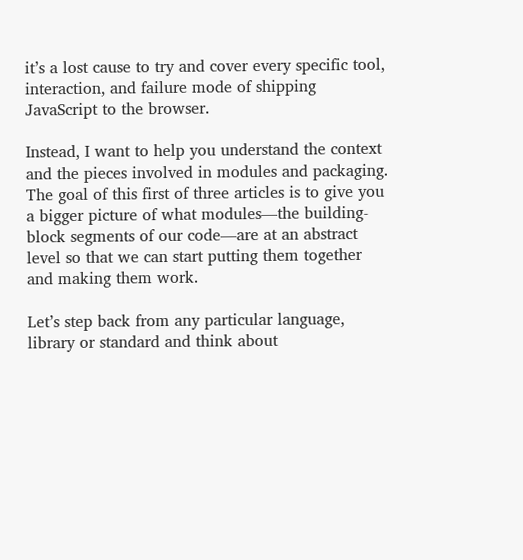it’s a lost cause to try and cover every specific tool, interaction, and failure mode of shipping JavaScript to the browser.

Instead, I want to help you understand the context and the pieces involved in modules and packaging. The goal of this first of three articles is to give you a bigger picture of what modules—the building-block segments of our code—are at an abstract level so that we can start putting them together and making them work.

Let’s step back from any particular language, library or standard and think about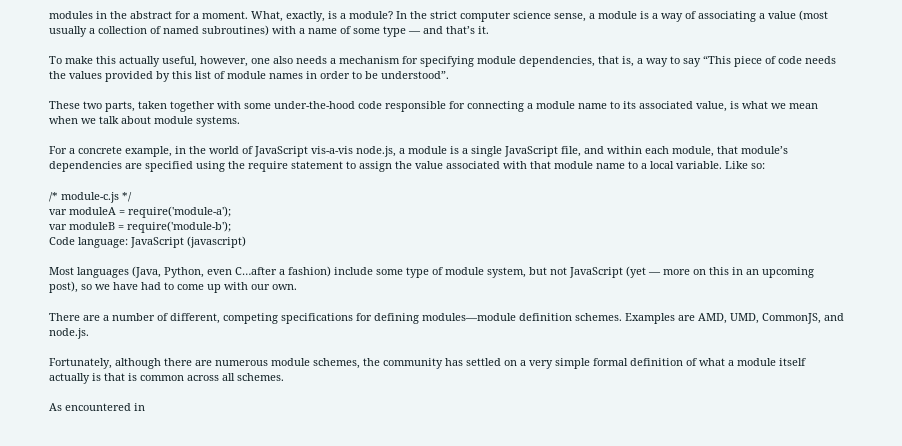modules in the abstract for a moment. What, exactly, is a module? In the strict computer science sense, a module is a way of associating a value (most usually a collection of named subroutines) with a name of some type — and that’s it.

To make this actually useful, however, one also needs a mechanism for specifying module dependencies, that is, a way to say “This piece of code needs the values provided by this list of module names in order to be understood”.

These two parts, taken together with some under-the-hood code responsible for connecting a module name to its associated value, is what we mean when we talk about module systems.

For a concrete example, in the world of JavaScript vis-a-vis node.js, a module is a single JavaScript file, and within each module, that module’s dependencies are specified using the require statement to assign the value associated with that module name to a local variable. Like so:

/* module-c.js */
var moduleA = require('module-a');
var moduleB = require('module-b');
Code language: JavaScript (javascript)

Most languages (Java, Python, even C…after a fashion) include some type of module system, but not JavaScript (yet — more on this in an upcoming post), so we have had to come up with our own.

There are a number of different, competing specifications for defining modules—module definition schemes. Examples are AMD, UMD, CommonJS, and node.js.

Fortunately, although there are numerous module schemes, the community has settled on a very simple formal definition of what a module itself actually is that is common across all schemes.

As encountered in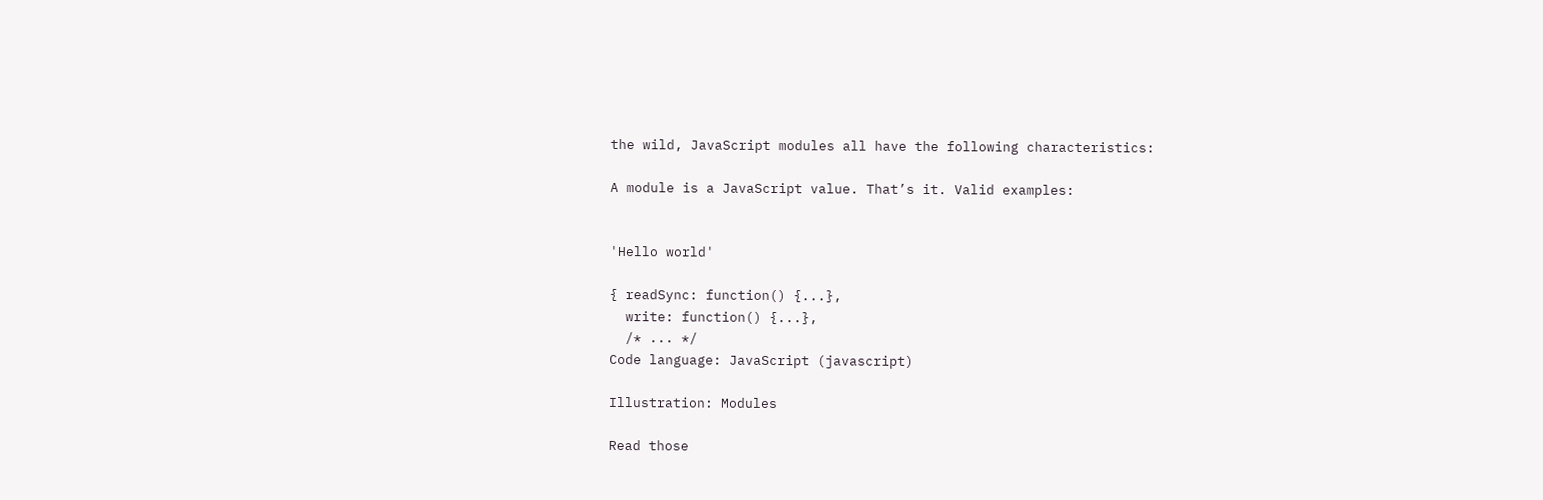the wild, JavaScript modules all have the following characteristics:

A module is a JavaScript value. That’s it. Valid examples:


'Hello world'

{ readSync: function() {...},
  write: function() {...},
  /* ... */
Code language: JavaScript (javascript)

Illustration: Modules

Read those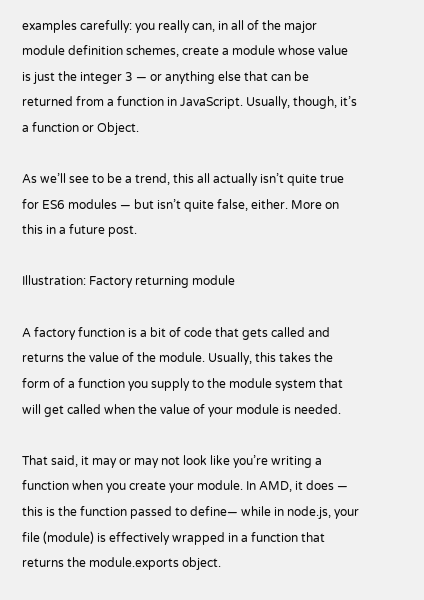examples carefully: you really can, in all of the major module definition schemes, create a module whose value is just the integer 3 — or anything else that can be returned from a function in JavaScript. Usually, though, it’s a function or Object.

As we’ll see to be a trend, this all actually isn’t quite true for ES6 modules — but isn’t quite false, either. More on this in a future post.

Illustration: Factory returning module

A factory function is a bit of code that gets called and returns the value of the module. Usually, this takes the form of a function you supply to the module system that will get called when the value of your module is needed.

That said, it may or may not look like you’re writing a function when you create your module. In AMD, it does — this is the function passed to define— while in node.js, your file (module) is effectively wrapped in a function that returns the module.exports object.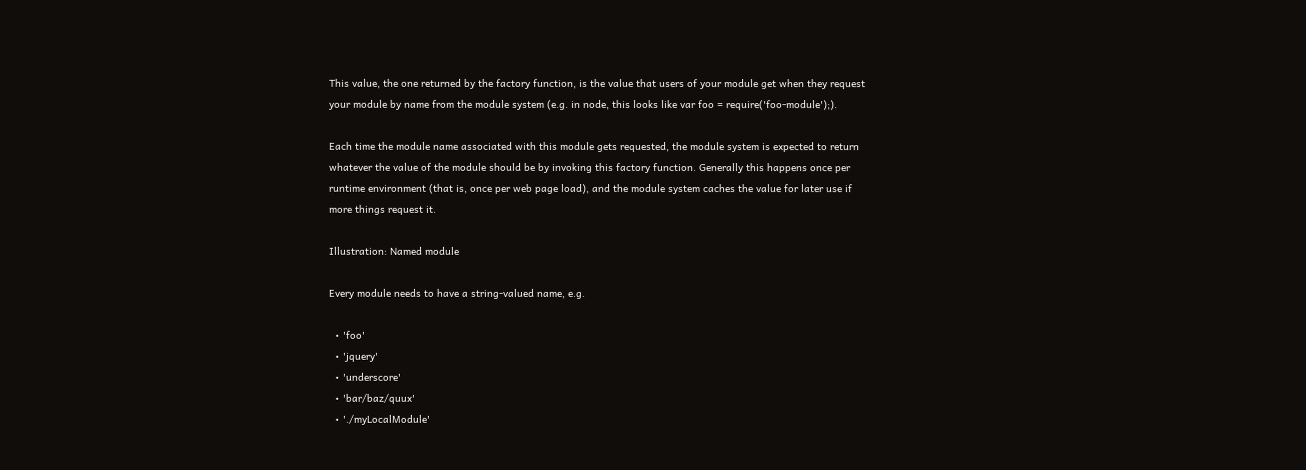This value, the one returned by the factory function, is the value that users of your module get when they request your module by name from the module system (e.g. in node, this looks like var foo = require('foo-module');).

Each time the module name associated with this module gets requested, the module system is expected to return whatever the value of the module should be by invoking this factory function. Generally this happens once per runtime environment (that is, once per web page load), and the module system caches the value for later use if more things request it.

Illustration: Named module

Every module needs to have a string-valued name, e.g.

  • 'foo'
  • 'jquery'
  • 'underscore'
  • 'bar/baz/quux'
  • './myLocalModule'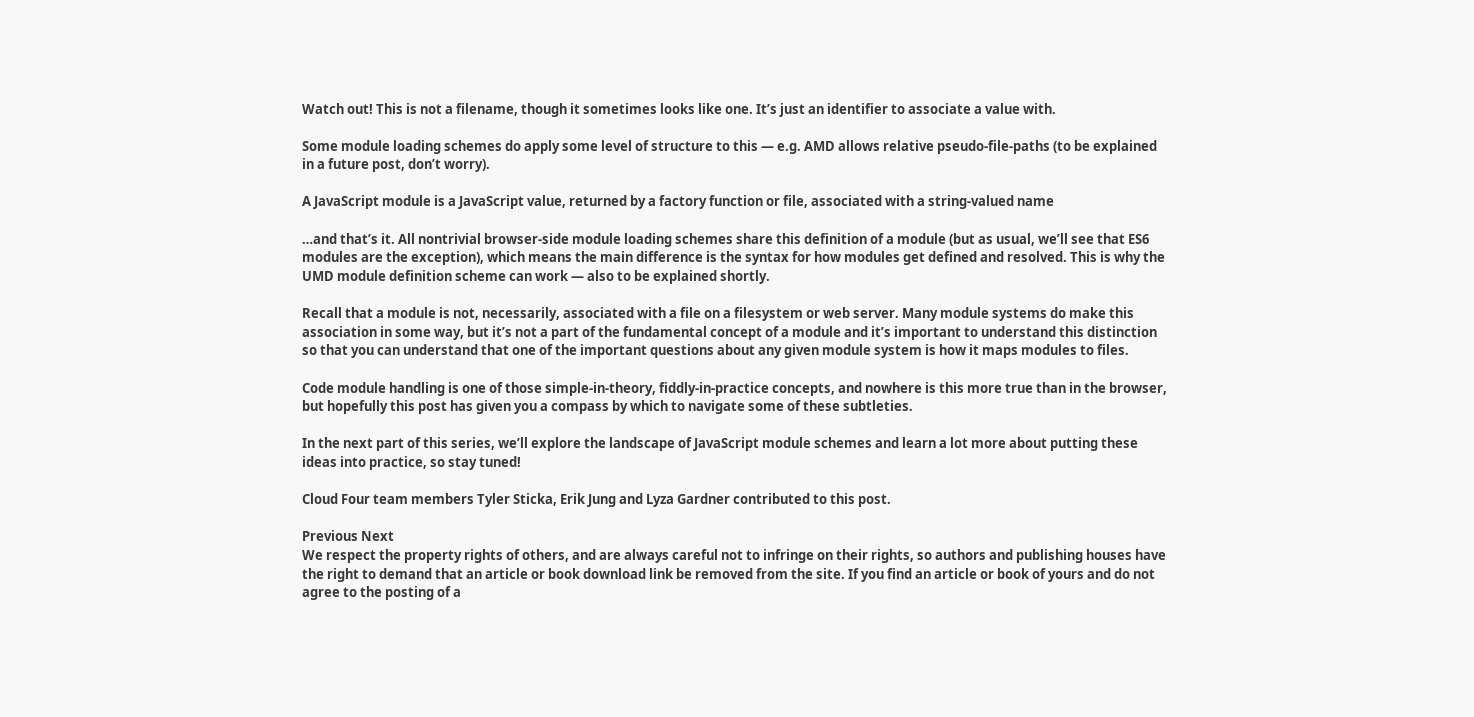Watch out! This is not a filename, though it sometimes looks like one. It’s just an identifier to associate a value with.

Some module loading schemes do apply some level of structure to this — e.g. AMD allows relative pseudo-file-paths (to be explained in a future post, don’t worry).

A JavaScript module is a JavaScript value, returned by a factory function or file, associated with a string-valued name

…and that’s it. All nontrivial browser-side module loading schemes share this definition of a module (but as usual, we’ll see that ES6 modules are the exception), which means the main difference is the syntax for how modules get defined and resolved. This is why the UMD module definition scheme can work — also to be explained shortly.

Recall that a module is not, necessarily, associated with a file on a filesystem or web server. Many module systems do make this association in some way, but it’s not a part of the fundamental concept of a module and it’s important to understand this distinction so that you can understand that one of the important questions about any given module system is how it maps modules to files.

Code module handling is one of those simple-in-theory, fiddly-in-practice concepts, and nowhere is this more true than in the browser, but hopefully this post has given you a compass by which to navigate some of these subtleties.

In the next part of this series, we’ll explore the landscape of JavaScript module schemes and learn a lot more about putting these ideas into practice, so stay tuned!

Cloud Four team members Tyler Sticka, Erik Jung and Lyza Gardner contributed to this post.

Previous Next
We respect the property rights of others, and are always careful not to infringe on their rights, so authors and publishing houses have the right to demand that an article or book download link be removed from the site. If you find an article or book of yours and do not agree to the posting of a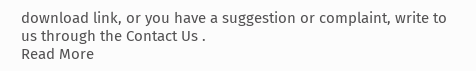download link, or you have a suggestion or complaint, write to us through the Contact Us .
Read More